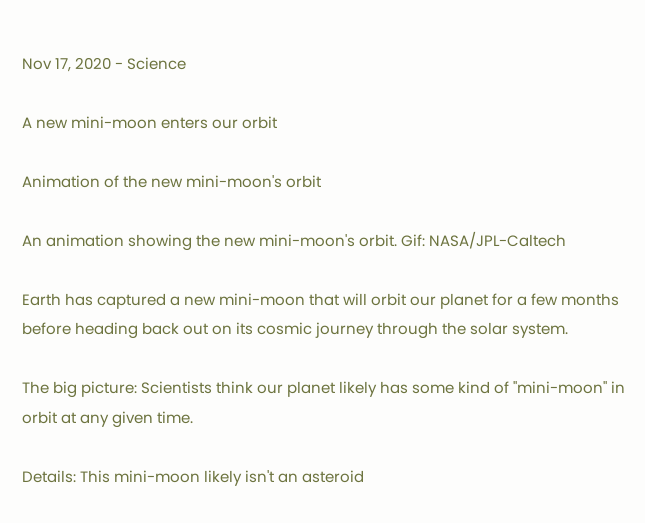Nov 17, 2020 - Science

A new mini-moon enters our orbit

Animation of the new mini-moon's orbit

An animation showing the new mini-moon's orbit. Gif: NASA/JPL-Caltech

Earth has captured a new mini-moon that will orbit our planet for a few months before heading back out on its cosmic journey through the solar system.

The big picture: Scientists think our planet likely has some kind of "mini-moon" in orbit at any given time.

Details: This mini-moon likely isn't an asteroid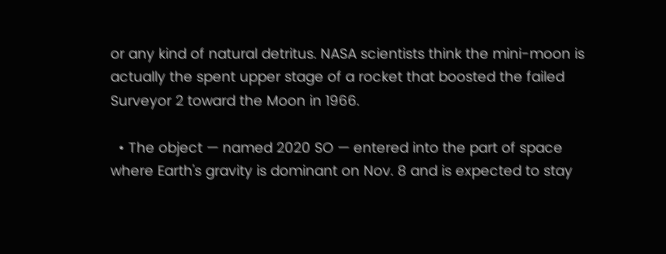or any kind of natural detritus. NASA scientists think the mini-moon is actually the spent upper stage of a rocket that boosted the failed Surveyor 2 toward the Moon in 1966.

  • The object — named 2020 SO — entered into the part of space where Earth's gravity is dominant on Nov. 8 and is expected to stay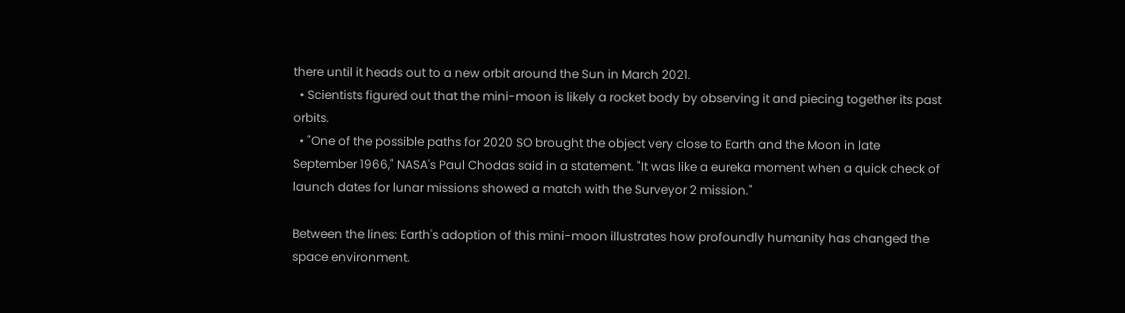there until it heads out to a new orbit around the Sun in March 2021.
  • Scientists figured out that the mini-moon is likely a rocket body by observing it and piecing together its past orbits.
  • "One of the possible paths for 2020 SO brought the object very close to Earth and the Moon in late September 1966," NASA's Paul Chodas said in a statement. "It was like a eureka moment when a quick check of launch dates for lunar missions showed a match with the Surveyor 2 mission."

Between the lines: Earth's adoption of this mini-moon illustrates how profoundly humanity has changed the space environment.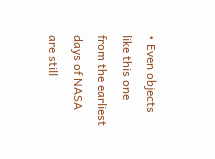• Even objects like this one from the earliest days of NASA are still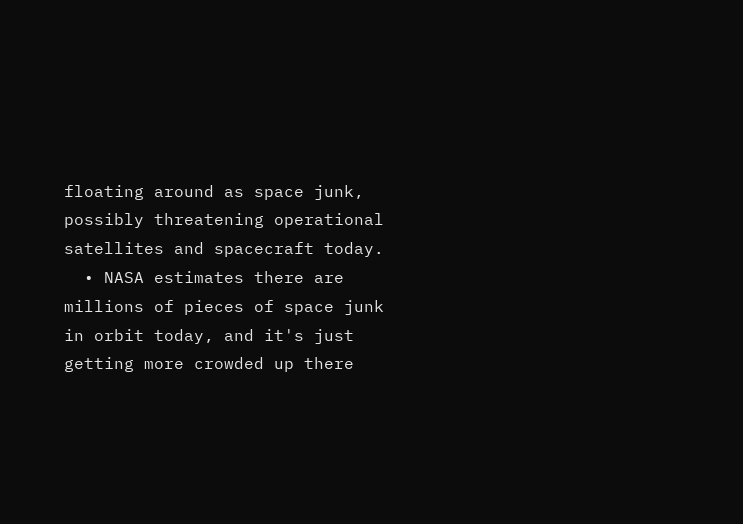floating around as space junk, possibly threatening operational satellites and spacecraft today.
  • NASA estimates there are millions of pieces of space junk in orbit today, and it's just getting more crowded up there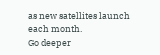as new satellites launch each month.
Go deeper